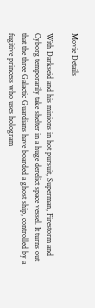Movie Details

With Darkseid and his minions in hot pursuit, Superman, Firestorm and Cyborg temporarily take shelter in a huge derelict space vessel. It turns out that the three Galactic Guardians have boarded a ghost ship, controlled by a fugitive princess who uses hologram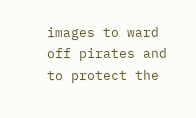images to ward off pirates and to protect the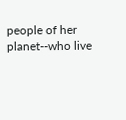people of her planet--who live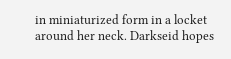in miniaturized form in a locket around her neck. Darkseid hopes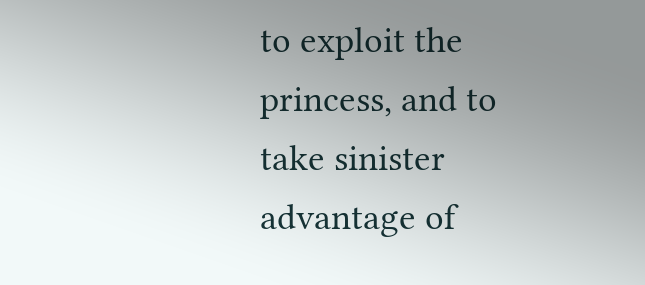to exploit the princess, and to take sinister advantage of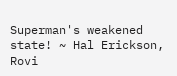Superman's weakened state! ~ Hal Erickson, Rovi